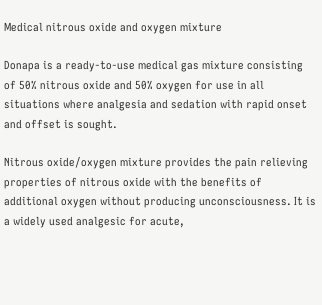Medical nitrous oxide and oxygen mixture

Donapa is a ready-to-use medical gas mixture consisting of 50% nitrous oxide and 50% oxygen for use in all situations where analgesia and sedation with rapid onset and offset is sought.

Nitrous oxide/oxygen mixture provides the pain relieving properties of nitrous oxide with the benefits of additional oxygen without producing unconsciousness. It is a widely used analgesic for acute,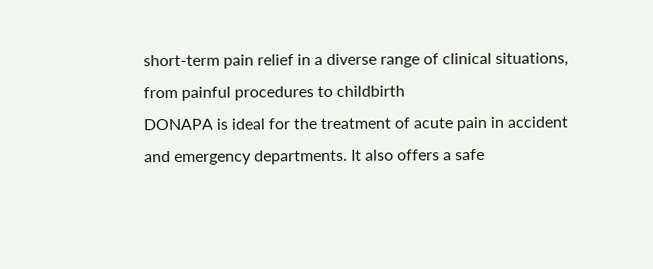short-term pain relief in a diverse range of clinical situations, from painful procedures to childbirth
DONAPA is ideal for the treatment of acute pain in accident and emergency departments. It also offers a safe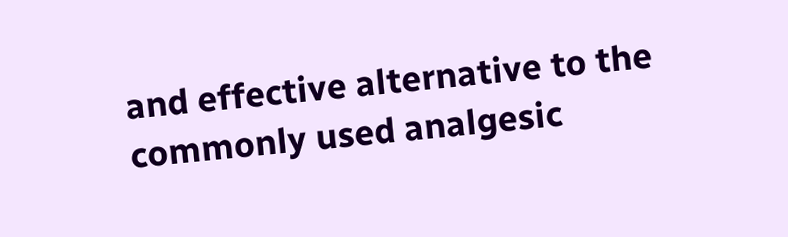and effective alternative to the commonly used analgesic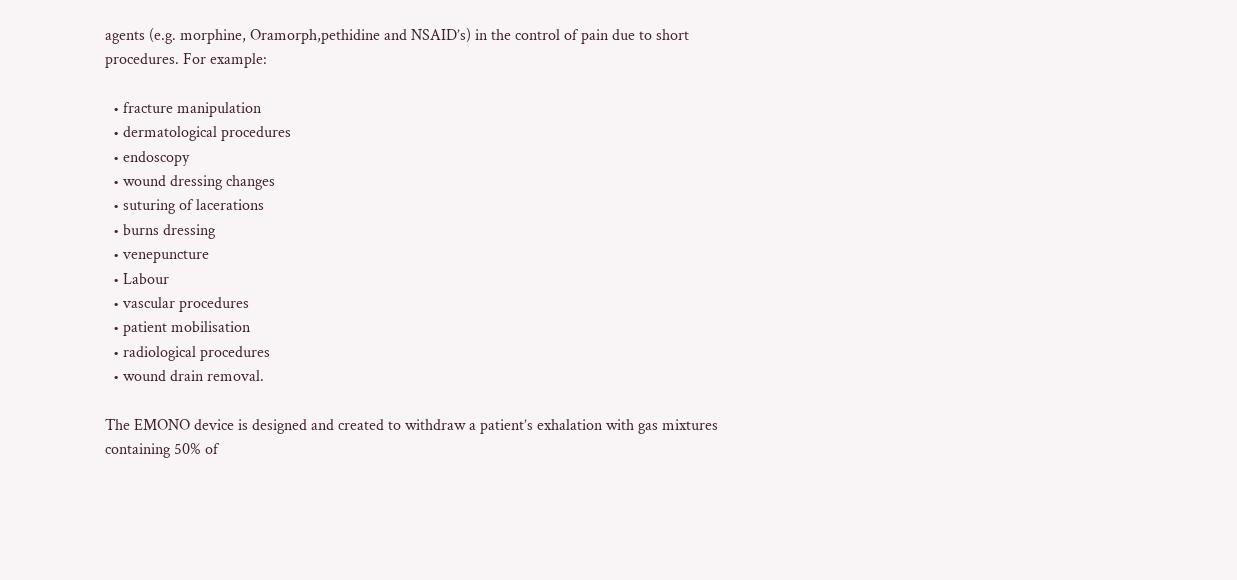agents (e.g. morphine, Oramorph,pethidine and NSAID’s) in the control of pain due to short procedures. For example:

  • fracture manipulation
  • dermatological procedures
  • endoscopy
  • wound dressing changes
  • suturing of lacerations
  • burns dressing
  • venepuncture
  • Labour
  • vascular procedures
  • patient mobilisation
  • radiological procedures
  • wound drain removal.

The EMONO device is designed and created to withdraw a patient’s exhalation with gas mixtures containing 50% of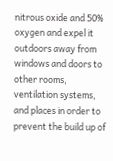nitrous oxide and 50% oxygen and expel it outdoors away from windows and doors to other rooms, ventilation systems, and places in order to prevent the build up of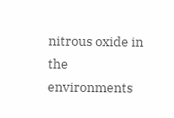nitrous oxide in the environments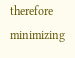therefore minimizing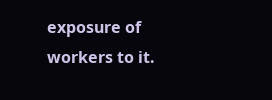exposure of workers to it.